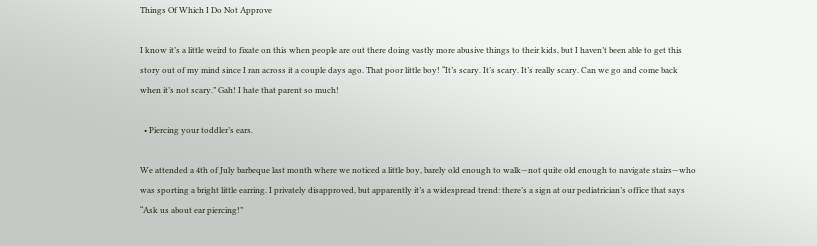Things Of Which I Do Not Approve

I know it’s a little weird to fixate on this when people are out there doing vastly more abusive things to their kids, but I haven’t been able to get this story out of my mind since I ran across it a couple days ago. That poor little boy! “It’s scary. It’s scary. It’s really scary. Can we go and come back when it’s not scary.” Gah! I hate that parent so much!

  • Piercing your toddler’s ears.

We attended a 4th of July barbeque last month where we noticed a little boy, barely old enough to walk—not quite old enough to navigate stairs—who was sporting a bright little earring. I privately disapproved, but apparently it’s a widespread trend: there’s a sign at our pediatrician’s office that says “Ask us about ear piercing!”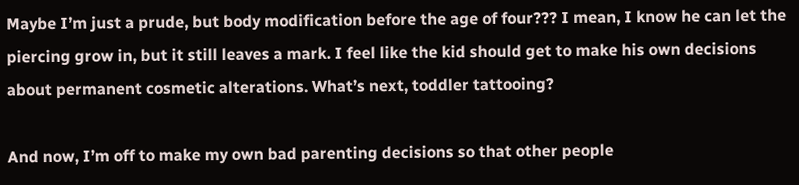Maybe I’m just a prude, but body modification before the age of four??? I mean, I know he can let the piercing grow in, but it still leaves a mark. I feel like the kid should get to make his own decisions about permanent cosmetic alterations. What’s next, toddler tattooing?

And now, I’m off to make my own bad parenting decisions so that other people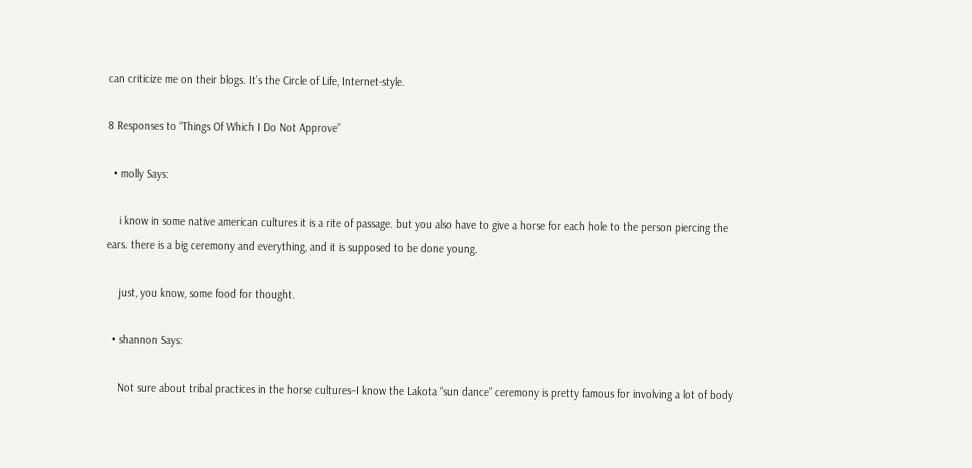can criticize me on their blogs. It’s the Circle of Life, Internet-style.

8 Responses to “Things Of Which I Do Not Approve”

  • molly Says:

    i know in some native american cultures it is a rite of passage. but you also have to give a horse for each hole to the person piercing the ears. there is a big ceremony and everything, and it is supposed to be done young.

    just, you know, some food for thought.

  • shannon Says:

    Not sure about tribal practices in the horse cultures–I know the Lakota “sun dance” ceremony is pretty famous for involving a lot of body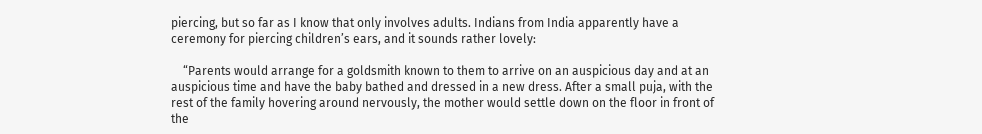piercing, but so far as I know that only involves adults. Indians from India apparently have a ceremony for piercing children’s ears, and it sounds rather lovely:

    “Parents would arrange for a goldsmith known to them to arrive on an auspicious day and at an auspicious time and have the baby bathed and dressed in a new dress. After a small puja, with the rest of the family hovering around nervously, the mother would settle down on the floor in front of the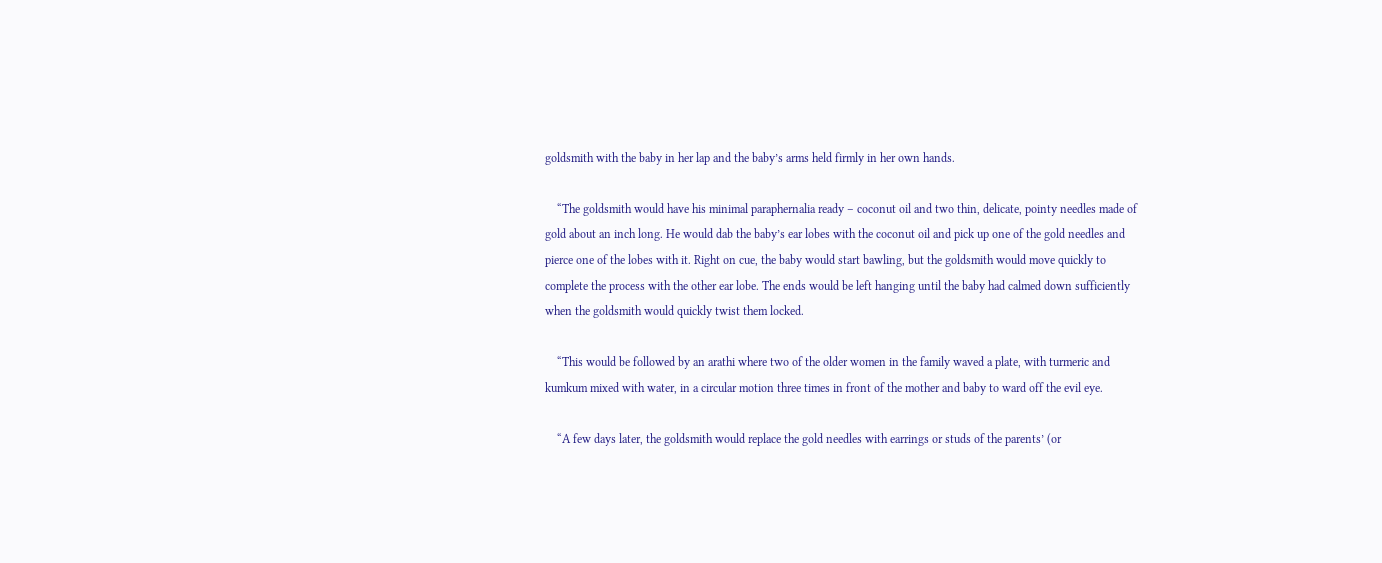goldsmith with the baby in her lap and the baby’s arms held firmly in her own hands.

    “The goldsmith would have his minimal paraphernalia ready – coconut oil and two thin, delicate, pointy needles made of gold about an inch long. He would dab the baby’s ear lobes with the coconut oil and pick up one of the gold needles and pierce one of the lobes with it. Right on cue, the baby would start bawling, but the goldsmith would move quickly to complete the process with the other ear lobe. The ends would be left hanging until the baby had calmed down sufficiently when the goldsmith would quickly twist them locked.

    “This would be followed by an arathi where two of the older women in the family waved a plate, with turmeric and kumkum mixed with water, in a circular motion three times in front of the mother and baby to ward off the evil eye.

    “A few days later, the goldsmith would replace the gold needles with earrings or studs of the parents’ (or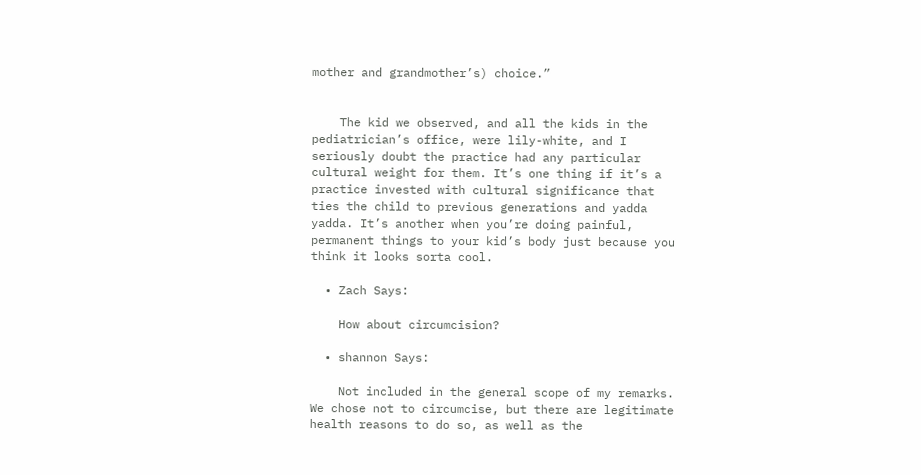mother and grandmother’s) choice.”


    The kid we observed, and all the kids in the pediatrician’s office, were lily-white, and I seriously doubt the practice had any particular cultural weight for them. It’s one thing if it’s a practice invested with cultural significance that ties the child to previous generations and yadda yadda. It’s another when you’re doing painful, permanent things to your kid’s body just because you think it looks sorta cool.

  • Zach Says:

    How about circumcision?

  • shannon Says:

    Not included in the general scope of my remarks. We chose not to circumcise, but there are legitimate health reasons to do so, as well as the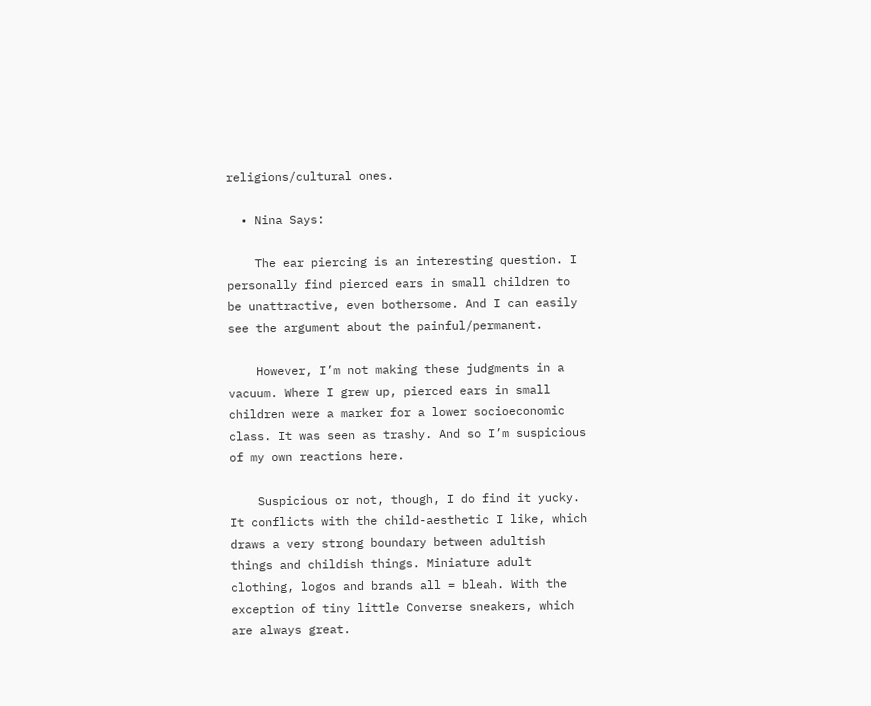religions/cultural ones.

  • Nina Says:

    The ear piercing is an interesting question. I personally find pierced ears in small children to be unattractive, even bothersome. And I can easily see the argument about the painful/permanent.

    However, I’m not making these judgments in a vacuum. Where I grew up, pierced ears in small children were a marker for a lower socioeconomic class. It was seen as trashy. And so I’m suspicious of my own reactions here.

    Suspicious or not, though, I do find it yucky. It conflicts with the child-aesthetic I like, which draws a very strong boundary between adultish things and childish things. Miniature adult clothing, logos and brands all = bleah. With the exception of tiny little Converse sneakers, which are always great.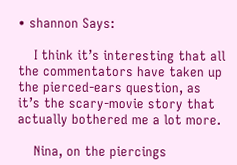• shannon Says:

    I think it’s interesting that all the commentators have taken up the pierced-ears question, as it’s the scary-movie story that actually bothered me a lot more.

    Nina, on the piercings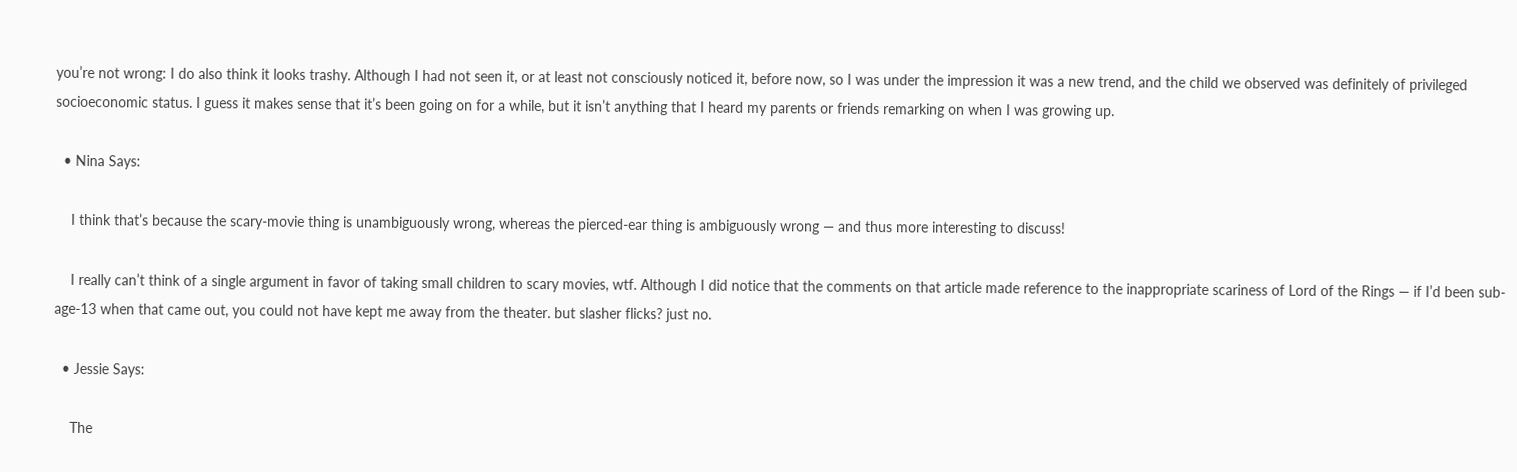you’re not wrong: I do also think it looks trashy. Although I had not seen it, or at least not consciously noticed it, before now, so I was under the impression it was a new trend, and the child we observed was definitely of privileged socioeconomic status. I guess it makes sense that it’s been going on for a while, but it isn’t anything that I heard my parents or friends remarking on when I was growing up.

  • Nina Says:

    I think that’s because the scary-movie thing is unambiguously wrong, whereas the pierced-ear thing is ambiguously wrong — and thus more interesting to discuss!

    I really can’t think of a single argument in favor of taking small children to scary movies, wtf. Although I did notice that the comments on that article made reference to the inappropriate scariness of Lord of the Rings — if I’d been sub-age-13 when that came out, you could not have kept me away from the theater. but slasher flicks? just no.

  • Jessie Says:

    The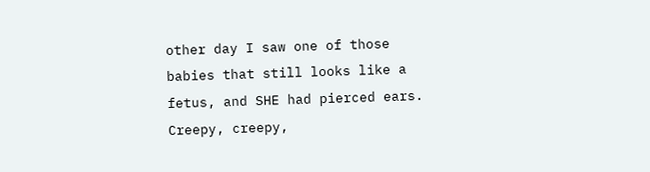other day I saw one of those babies that still looks like a fetus, and SHE had pierced ears. Creepy, creepy,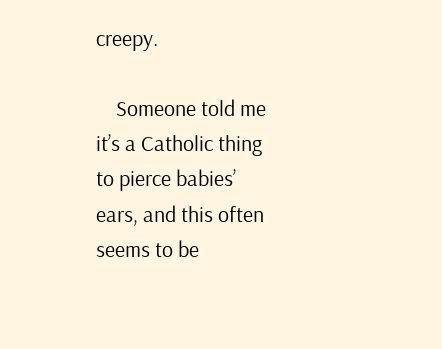creepy.

    Someone told me it’s a Catholic thing to pierce babies’ ears, and this often seems to be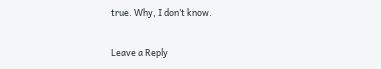true. Why, I don’t know.

Leave a Reply